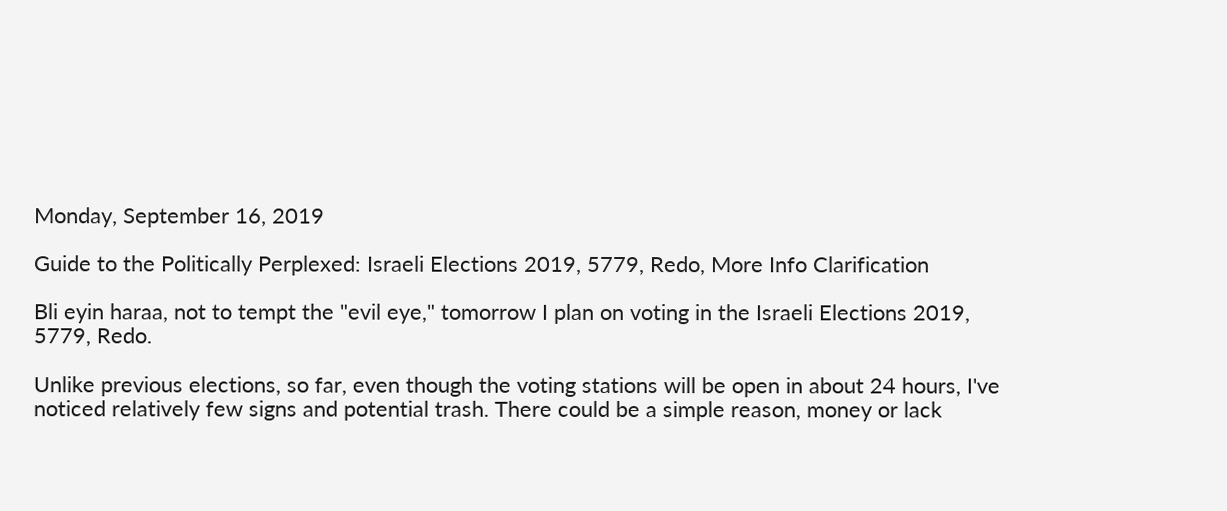Monday, September 16, 2019

Guide to the Politically Perplexed: Israeli Elections 2019, 5779, Redo, More Info Clarification

Bli eyin haraa, not to tempt the "evil eye," tomorrow I plan on voting in the Israeli Elections 2019, 5779, Redo.

Unlike previous elections, so far, even though the voting stations will be open in about 24 hours, I've noticed relatively few signs and potential trash. There could be a simple reason, money or lack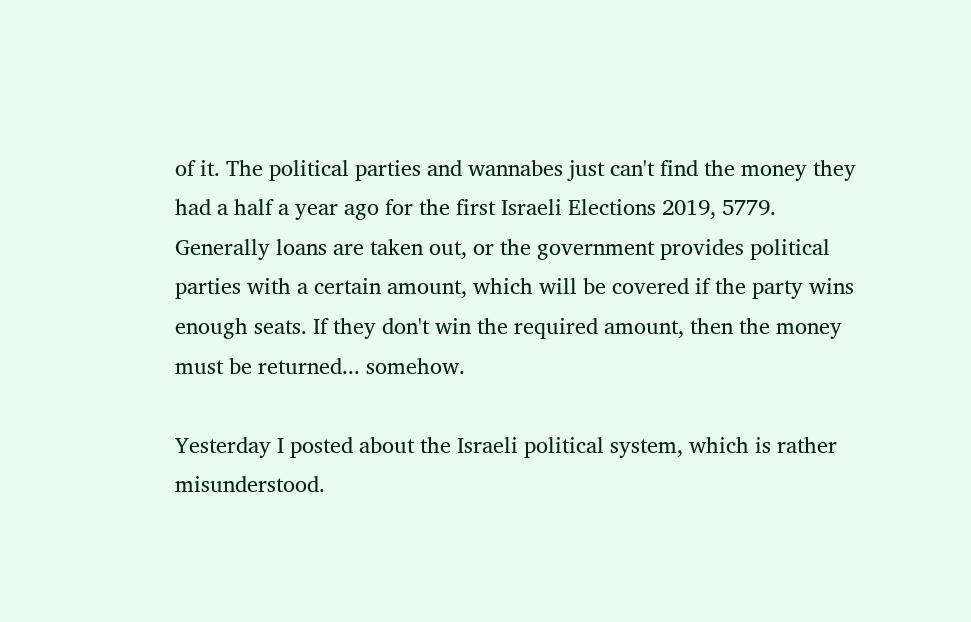of it. The political parties and wannabes just can't find the money they had a half a year ago for the first Israeli Elections 2019, 5779. Generally loans are taken out, or the government provides political parties with a certain amount, which will be covered if the party wins enough seats. If they don't win the required amount, then the money must be returned... somehow.

Yesterday I posted about the Israeli political system, which is rather misunderstood.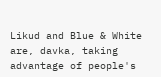Likud and Blue & White are, davka, taking advantage of people's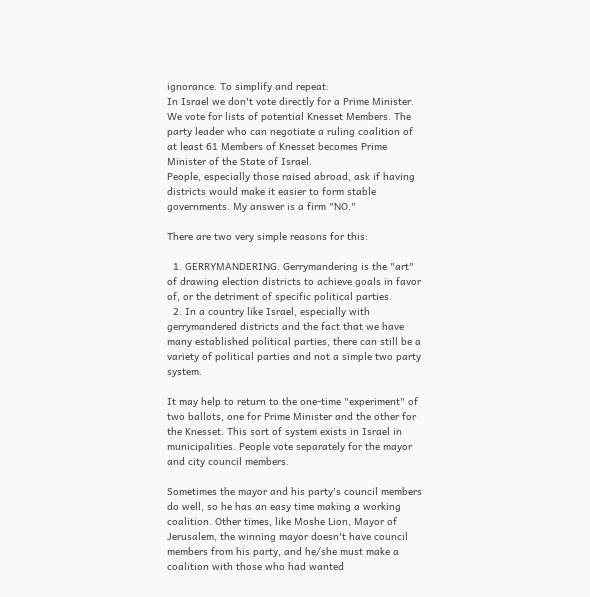ignorance. To simplify and repeat:
In Israel we don't vote directly for a Prime Minister. We vote for lists of potential Knesset Members. The party leader who can negotiate a ruling coalition of at least 61 Members of Knesset becomes Prime Minister of the State of Israel.
People, especially those raised abroad, ask if having districts would make it easier to form stable governments. My answer is a firm "NO."

There are two very simple reasons for this:

  1. GERRYMANDERING. Gerrymandering is the "art" of drawing election districts to achieve goals in favor of, or the detriment of specific political parties.
  2. In a country like Israel, especially with gerrymandered districts and the fact that we have many established political parties, there can still be a variety of political parties and not a simple two party system.

It may help to return to the one-time "experiment" of two ballots, one for Prime Minister and the other for the Knesset. This sort of system exists in Israel in municipalities. People vote separately for the mayor and city council members.

Sometimes the mayor and his party's council members do well, so he has an easy time making a working coalition. Other times, like Moshe Lion, Mayor of Jerusalem, the winning mayor doesn't have council members from his party, and he/she must make a coalition with those who had wanted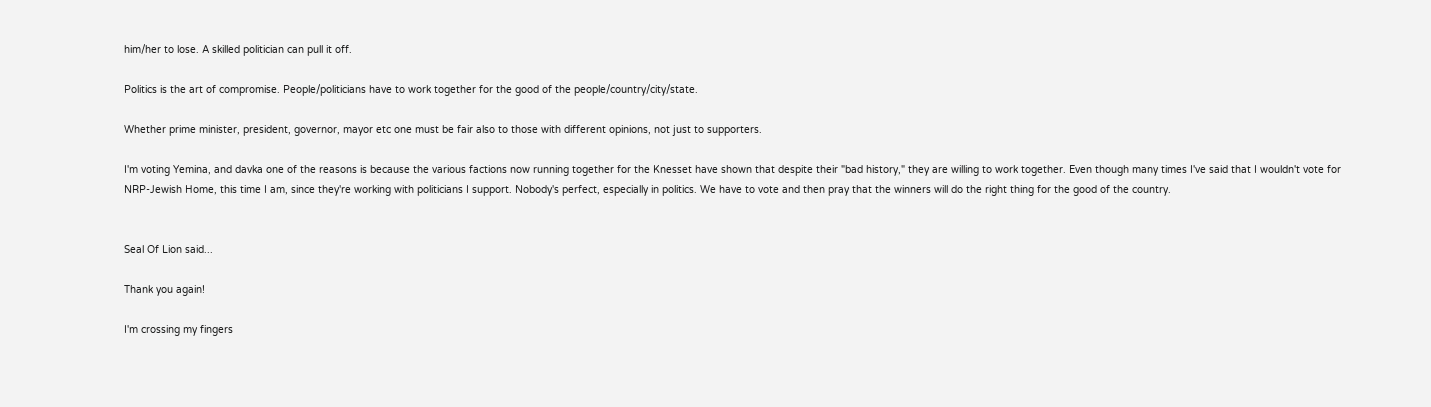him/her to lose. A skilled politician can pull it off.

Politics is the art of compromise. People/politicians have to work together for the good of the people/country/city/state.

Whether prime minister, president, governor, mayor etc one must be fair also to those with different opinions, not just to supporters.

I'm voting Yemina, and davka one of the reasons is because the various factions now running together for the Knesset have shown that despite their "bad history," they are willing to work together. Even though many times I've said that I wouldn't vote for NRP-Jewish Home, this time I am, since they're working with politicians I support. Nobody's perfect, especially in politics. We have to vote and then pray that the winners will do the right thing for the good of the country.


Seal Of Lion said...

Thank you again!

I'm crossing my fingers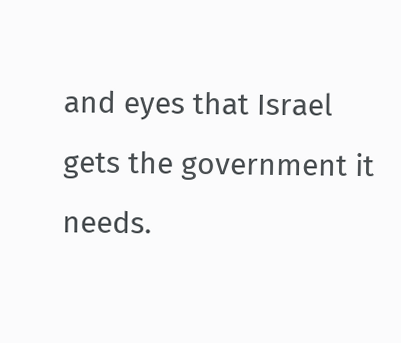and eyes that Israel gets the government it needs.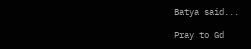Batya said...

Pray to Gd